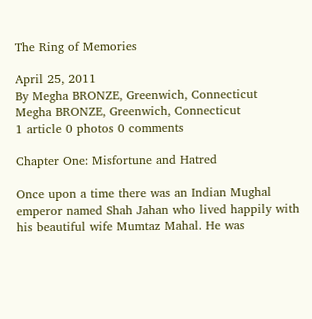The Ring of Memories

April 25, 2011
By Megha BRONZE, Greenwich, Connecticut
Megha BRONZE, Greenwich, Connecticut
1 article 0 photos 0 comments

Chapter One: Misfortune and Hatred

Once upon a time there was an Indian Mughal emperor named Shah Jahan who lived happily with his beautiful wife Mumtaz Mahal. He was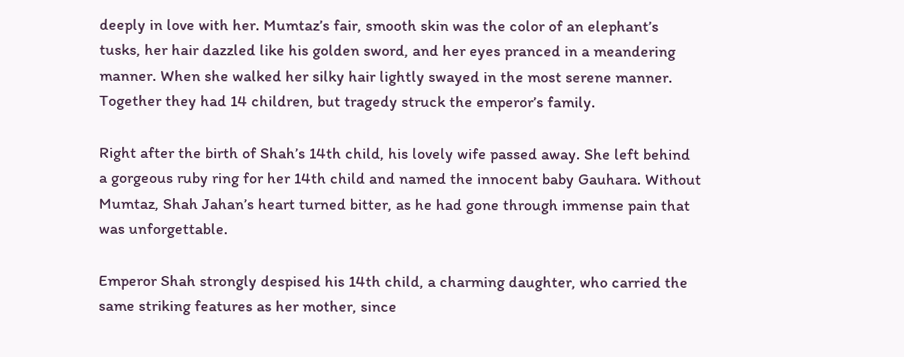deeply in love with her. Mumtaz’s fair, smooth skin was the color of an elephant’s tusks, her hair dazzled like his golden sword, and her eyes pranced in a meandering manner. When she walked her silky hair lightly swayed in the most serene manner. Together they had 14 children, but tragedy struck the emperor’s family.

Right after the birth of Shah’s 14th child, his lovely wife passed away. She left behind a gorgeous ruby ring for her 14th child and named the innocent baby Gauhara. Without Mumtaz, Shah Jahan’s heart turned bitter, as he had gone through immense pain that was unforgettable.

Emperor Shah strongly despised his 14th child, a charming daughter, who carried the same striking features as her mother, since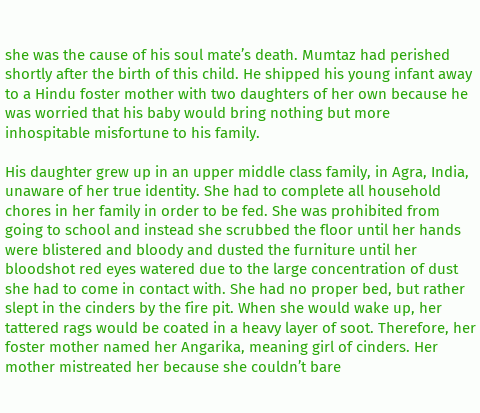she was the cause of his soul mate’s death. Mumtaz had perished shortly after the birth of this child. He shipped his young infant away to a Hindu foster mother with two daughters of her own because he was worried that his baby would bring nothing but more inhospitable misfortune to his family.

His daughter grew up in an upper middle class family, in Agra, India, unaware of her true identity. She had to complete all household chores in her family in order to be fed. She was prohibited from going to school and instead she scrubbed the floor until her hands were blistered and bloody and dusted the furniture until her bloodshot red eyes watered due to the large concentration of dust she had to come in contact with. She had no proper bed, but rather slept in the cinders by the fire pit. When she would wake up, her tattered rags would be coated in a heavy layer of soot. Therefore, her foster mother named her Angarika, meaning girl of cinders. Her mother mistreated her because she couldn’t bare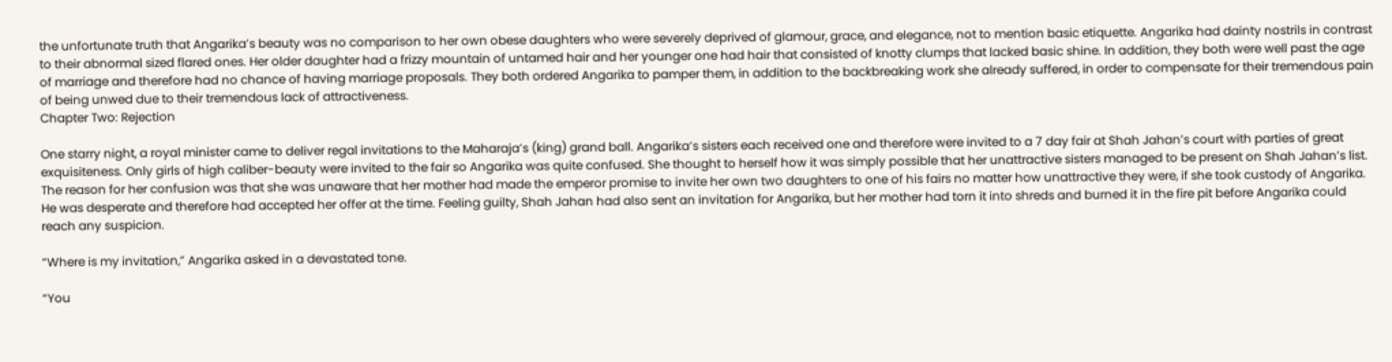the unfortunate truth that Angarika’s beauty was no comparison to her own obese daughters who were severely deprived of glamour, grace, and elegance, not to mention basic etiquette. Angarika had dainty nostrils in contrast to their abnormal sized flared ones. Her older daughter had a frizzy mountain of untamed hair and her younger one had hair that consisted of knotty clumps that lacked basic shine. In addition, they both were well past the age of marriage and therefore had no chance of having marriage proposals. They both ordered Angarika to pamper them, in addition to the backbreaking work she already suffered, in order to compensate for their tremendous pain of being unwed due to their tremendous lack of attractiveness.
Chapter Two: Rejection

One starry night, a royal minister came to deliver regal invitations to the Maharaja’s (king) grand ball. Angarika’s sisters each received one and therefore were invited to a 7 day fair at Shah Jahan’s court with parties of great exquisiteness. Only girls of high caliber-beauty were invited to the fair so Angarika was quite confused. She thought to herself how it was simply possible that her unattractive sisters managed to be present on Shah Jahan’s list. The reason for her confusion was that she was unaware that her mother had made the emperor promise to invite her own two daughters to one of his fairs no matter how unattractive they were, if she took custody of Angarika. He was desperate and therefore had accepted her offer at the time. Feeling guilty, Shah Jahan had also sent an invitation for Angarika, but her mother had torn it into shreds and burned it in the fire pit before Angarika could reach any suspicion.

“Where is my invitation,” Angarika asked in a devastated tone.

“You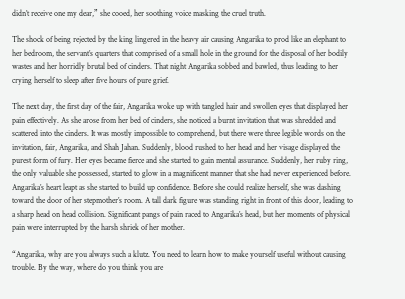didn’t receive one my dear,” she cooed, her soothing voice masking the cruel truth.

The shock of being rejected by the king lingered in the heavy air causing Angarika to prod like an elephant to her bedroom, the servant’s quarters that comprised of a small hole in the ground for the disposal of her bodily wastes and her horridly brutal bed of cinders. That night Angarika sobbed and bawled, thus leading to her crying herself to sleep after five hours of pure grief.

The next day, the first day of the fair, Angarika woke up with tangled hair and swollen eyes that displayed her pain effectively. As she arose from her bed of cinders, she noticed a burnt invitation that was shredded and scattered into the cinders. It was mostly impossible to comprehend, but there were three legible words on the invitation, fair, Angarika, and Shah Jahan. Suddenly, blood rushed to her head and her visage displayed the purest form of fury. Her eyes became fierce and she started to gain mental assurance. Suddenly, her ruby ring, the only valuable she possessed, started to glow in a magnificent manner that she had never experienced before. Angarika’s heart leapt as she started to build up confidence. Before she could realize herself, she was dashing toward the door of her stepmother’s room. A tall dark figure was standing right in front of this door, leading to a sharp head on head collision. Significant pangs of pain raced to Angarika’s head, but her moments of physical pain were interrupted by the harsh shriek of her mother.

“Angarika, why are you always such a klutz. You need to learn how to make yourself useful without causing trouble. By the way, where do you think you are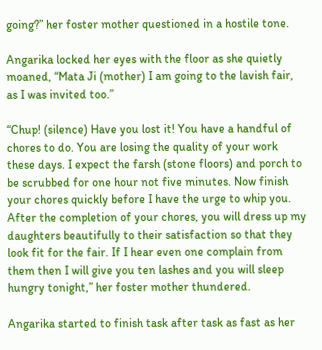going?” her foster mother questioned in a hostile tone.

Angarika locked her eyes with the floor as she quietly moaned, “Mata Ji (mother) I am going to the lavish fair, as I was invited too.”

“Chup! (silence) Have you lost it! You have a handful of chores to do. You are losing the quality of your work these days. I expect the farsh (stone floors) and porch to be scrubbed for one hour not five minutes. Now finish your chores quickly before I have the urge to whip you. After the completion of your chores, you will dress up my daughters beautifully to their satisfaction so that they look fit for the fair. If I hear even one complain from them then I will give you ten lashes and you will sleep hungry tonight,” her foster mother thundered.

Angarika started to finish task after task as fast as her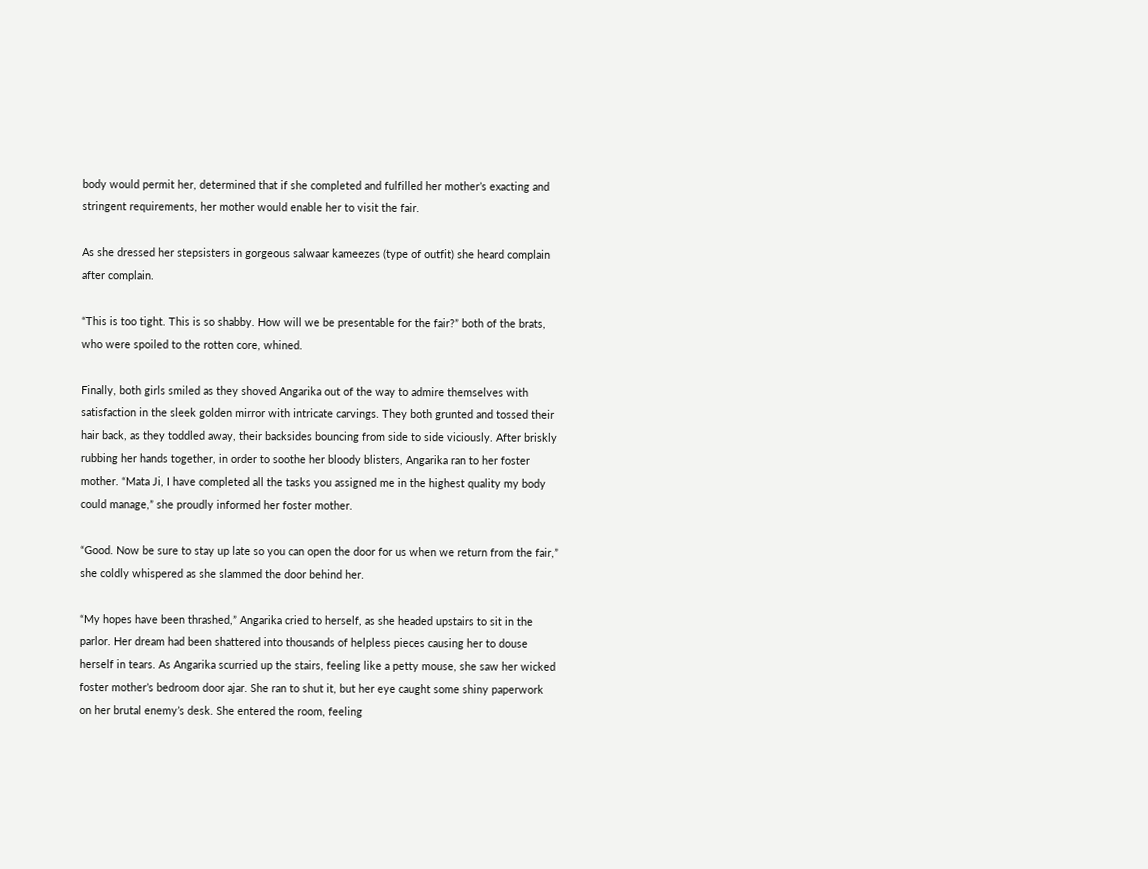body would permit her, determined that if she completed and fulfilled her mother’s exacting and stringent requirements, her mother would enable her to visit the fair.

As she dressed her stepsisters in gorgeous salwaar kameezes (type of outfit) she heard complain after complain.

“This is too tight. This is so shabby. How will we be presentable for the fair?” both of the brats, who were spoiled to the rotten core, whined.

Finally, both girls smiled as they shoved Angarika out of the way to admire themselves with satisfaction in the sleek golden mirror with intricate carvings. They both grunted and tossed their hair back, as they toddled away, their backsides bouncing from side to side viciously. After briskly rubbing her hands together, in order to soothe her bloody blisters, Angarika ran to her foster mother. “Mata Ji, I have completed all the tasks you assigned me in the highest quality my body could manage,” she proudly informed her foster mother.

“Good. Now be sure to stay up late so you can open the door for us when we return from the fair,” she coldly whispered as she slammed the door behind her.

“My hopes have been thrashed,” Angarika cried to herself, as she headed upstairs to sit in the parlor. Her dream had been shattered into thousands of helpless pieces causing her to douse herself in tears. As Angarika scurried up the stairs, feeling like a petty mouse, she saw her wicked foster mother’s bedroom door ajar. She ran to shut it, but her eye caught some shiny paperwork on her brutal enemy’s desk. She entered the room, feeling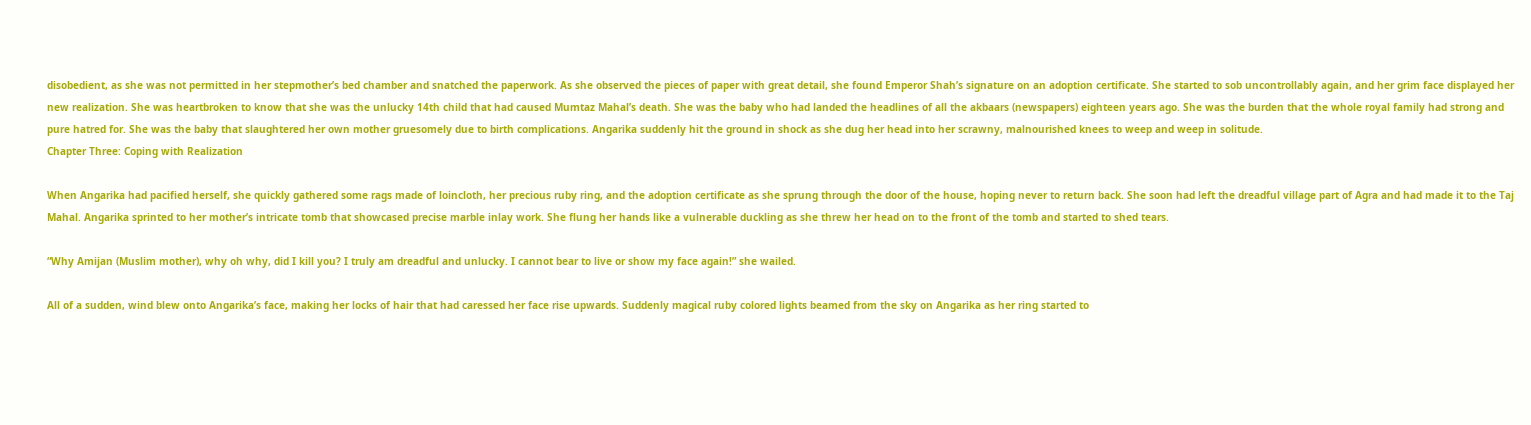disobedient, as she was not permitted in her stepmother’s bed chamber and snatched the paperwork. As she observed the pieces of paper with great detail, she found Emperor Shah’s signature on an adoption certificate. She started to sob uncontrollably again, and her grim face displayed her new realization. She was heartbroken to know that she was the unlucky 14th child that had caused Mumtaz Mahal’s death. She was the baby who had landed the headlines of all the akbaars (newspapers) eighteen years ago. She was the burden that the whole royal family had strong and pure hatred for. She was the baby that slaughtered her own mother gruesomely due to birth complications. Angarika suddenly hit the ground in shock as she dug her head into her scrawny, malnourished knees to weep and weep in solitude.
Chapter Three: Coping with Realization

When Angarika had pacified herself, she quickly gathered some rags made of loincloth, her precious ruby ring, and the adoption certificate as she sprung through the door of the house, hoping never to return back. She soon had left the dreadful village part of Agra and had made it to the Taj Mahal. Angarika sprinted to her mother’s intricate tomb that showcased precise marble inlay work. She flung her hands like a vulnerable duckling as she threw her head on to the front of the tomb and started to shed tears.

“Why Amijan (Muslim mother), why oh why, did I kill you? I truly am dreadful and unlucky. I cannot bear to live or show my face again!” she wailed.

All of a sudden, wind blew onto Angarika’s face, making her locks of hair that had caressed her face rise upwards. Suddenly magical ruby colored lights beamed from the sky on Angarika as her ring started to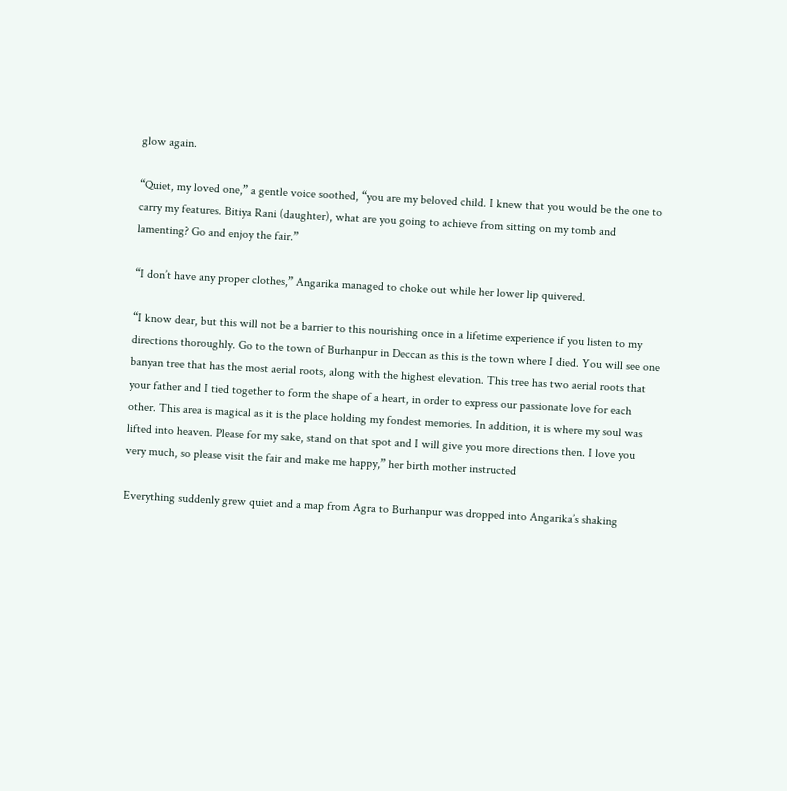glow again.

“Quiet, my loved one,” a gentle voice soothed, “you are my beloved child. I knew that you would be the one to carry my features. Bitiya Rani (daughter), what are you going to achieve from sitting on my tomb and lamenting? Go and enjoy the fair.”

“I don’t have any proper clothes,” Angarika managed to choke out while her lower lip quivered.

“I know dear, but this will not be a barrier to this nourishing once in a lifetime experience if you listen to my directions thoroughly. Go to the town of Burhanpur in Deccan as this is the town where I died. You will see one banyan tree that has the most aerial roots, along with the highest elevation. This tree has two aerial roots that your father and I tied together to form the shape of a heart, in order to express our passionate love for each other. This area is magical as it is the place holding my fondest memories. In addition, it is where my soul was lifted into heaven. Please for my sake, stand on that spot and I will give you more directions then. I love you very much, so please visit the fair and make me happy,” her birth mother instructed

Everything suddenly grew quiet and a map from Agra to Burhanpur was dropped into Angarika’s shaking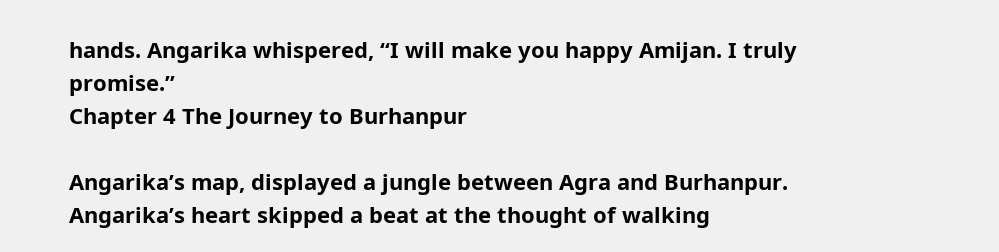hands. Angarika whispered, “I will make you happy Amijan. I truly promise.”
Chapter 4 The Journey to Burhanpur

Angarika’s map, displayed a jungle between Agra and Burhanpur. Angarika’s heart skipped a beat at the thought of walking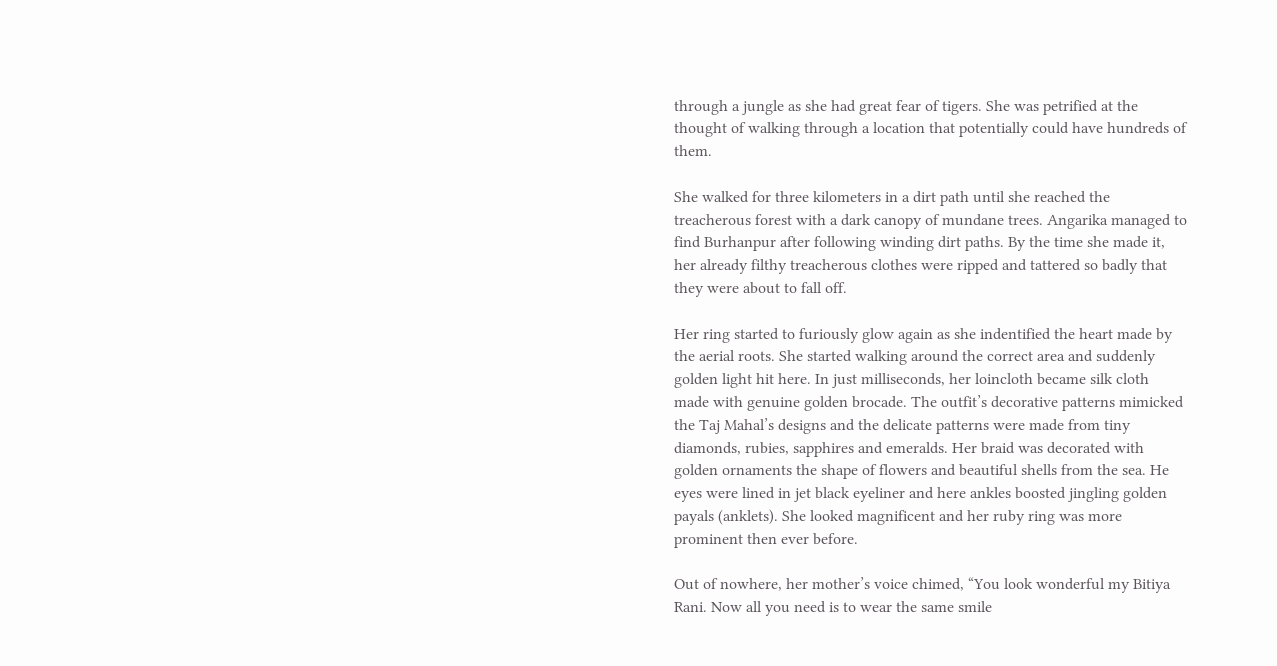through a jungle as she had great fear of tigers. She was petrified at the thought of walking through a location that potentially could have hundreds of them.

She walked for three kilometers in a dirt path until she reached the treacherous forest with a dark canopy of mundane trees. Angarika managed to find Burhanpur after following winding dirt paths. By the time she made it, her already filthy treacherous clothes were ripped and tattered so badly that they were about to fall off.

Her ring started to furiously glow again as she indentified the heart made by the aerial roots. She started walking around the correct area and suddenly golden light hit here. In just milliseconds, her loincloth became silk cloth made with genuine golden brocade. The outfit’s decorative patterns mimicked the Taj Mahal’s designs and the delicate patterns were made from tiny diamonds, rubies, sapphires and emeralds. Her braid was decorated with golden ornaments the shape of flowers and beautiful shells from the sea. He eyes were lined in jet black eyeliner and here ankles boosted jingling golden payals (anklets). She looked magnificent and her ruby ring was more prominent then ever before.

Out of nowhere, her mother’s voice chimed, “You look wonderful my Bitiya Rani. Now all you need is to wear the same smile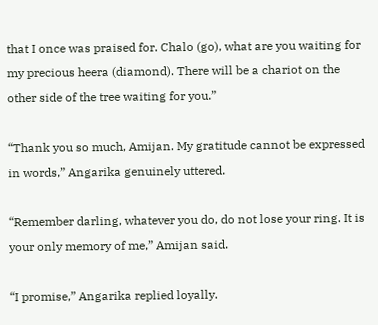that I once was praised for. Chalo (go), what are you waiting for my precious heera (diamond). There will be a chariot on the other side of the tree waiting for you.”

“Thank you so much, Amijan. My gratitude cannot be expressed in words,” Angarika genuinely uttered.

“Remember darling, whatever you do, do not lose your ring. It is your only memory of me,” Amijan said.

“I promise,” Angarika replied loyally.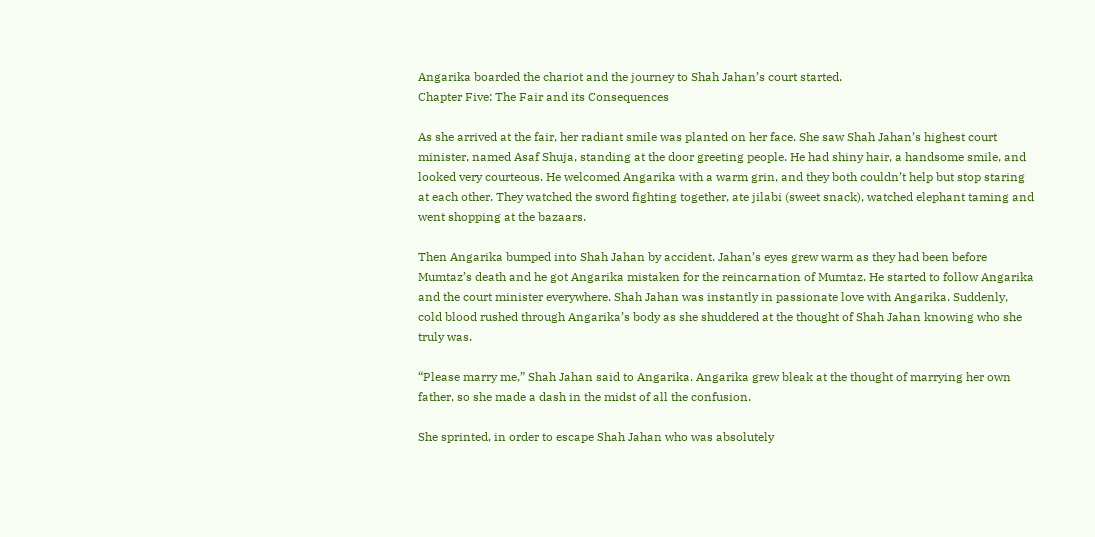Angarika boarded the chariot and the journey to Shah Jahan’s court started.
Chapter Five: The Fair and its Consequences

As she arrived at the fair, her radiant smile was planted on her face. She saw Shah Jahan’s highest court minister, named Asaf Shuja, standing at the door greeting people. He had shiny hair, a handsome smile, and looked very courteous. He welcomed Angarika with a warm grin, and they both couldn’t help but stop staring at each other. They watched the sword fighting together, ate jilabi (sweet snack), watched elephant taming and went shopping at the bazaars.

Then Angarika bumped into Shah Jahan by accident. Jahan’s eyes grew warm as they had been before Mumtaz’s death and he got Angarika mistaken for the reincarnation of Mumtaz. He started to follow Angarika and the court minister everywhere. Shah Jahan was instantly in passionate love with Angarika. Suddenly, cold blood rushed through Angarika’s body as she shuddered at the thought of Shah Jahan knowing who she truly was.

“Please marry me,” Shah Jahan said to Angarika. Angarika grew bleak at the thought of marrying her own father, so she made a dash in the midst of all the confusion.

She sprinted, in order to escape Shah Jahan who was absolutely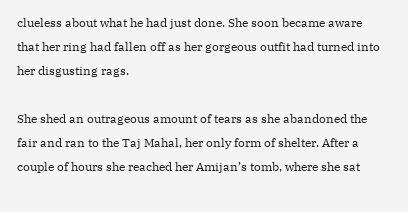clueless about what he had just done. She soon became aware that her ring had fallen off as her gorgeous outfit had turned into her disgusting rags.

She shed an outrageous amount of tears as she abandoned the fair and ran to the Taj Mahal, her only form of shelter. After a couple of hours she reached her Amijan’s tomb, where she sat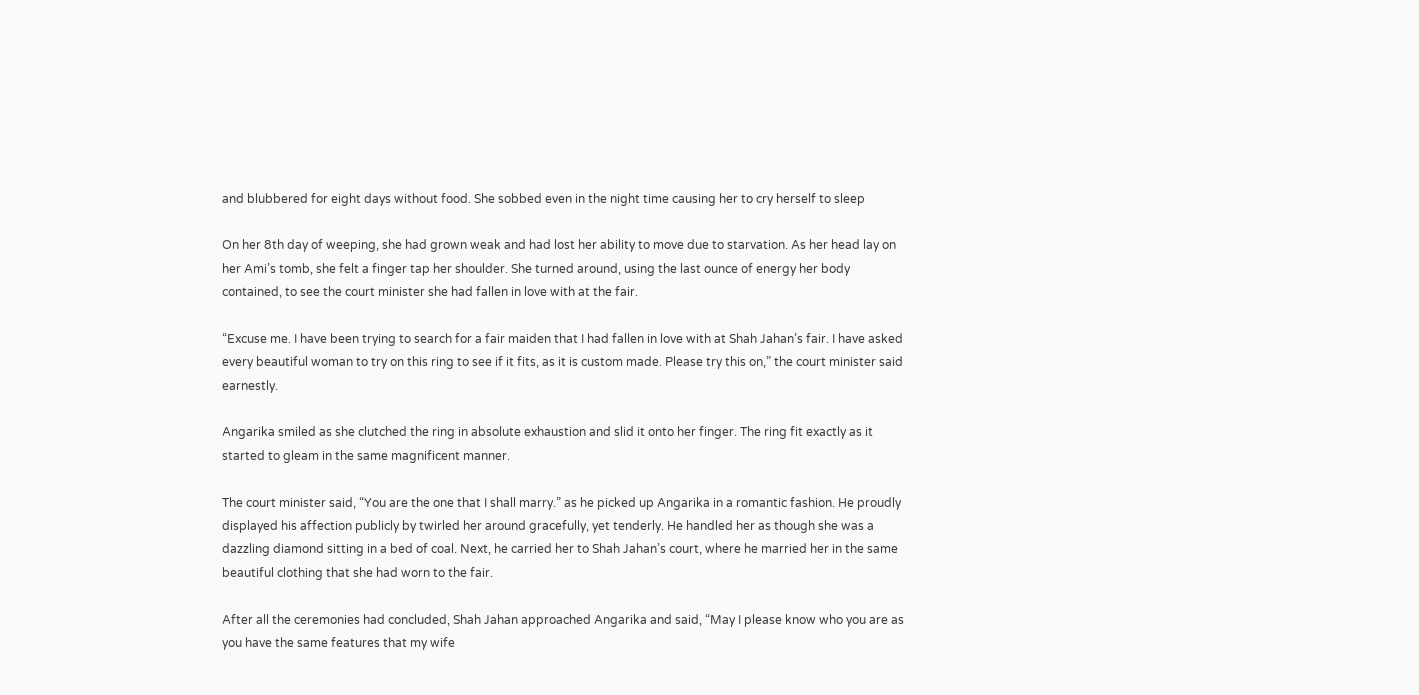and blubbered for eight days without food. She sobbed even in the night time causing her to cry herself to sleep

On her 8th day of weeping, she had grown weak and had lost her ability to move due to starvation. As her head lay on her Ami’s tomb, she felt a finger tap her shoulder. She turned around, using the last ounce of energy her body contained, to see the court minister she had fallen in love with at the fair.

“Excuse me. I have been trying to search for a fair maiden that I had fallen in love with at Shah Jahan’s fair. I have asked every beautiful woman to try on this ring to see if it fits, as it is custom made. Please try this on,” the court minister said earnestly.

Angarika smiled as she clutched the ring in absolute exhaustion and slid it onto her finger. The ring fit exactly as it started to gleam in the same magnificent manner.

The court minister said, “You are the one that I shall marry.” as he picked up Angarika in a romantic fashion. He proudly displayed his affection publicly by twirled her around gracefully, yet tenderly. He handled her as though she was a dazzling diamond sitting in a bed of coal. Next, he carried her to Shah Jahan’s court, where he married her in the same beautiful clothing that she had worn to the fair.

After all the ceremonies had concluded, Shah Jahan approached Angarika and said, “May I please know who you are as you have the same features that my wife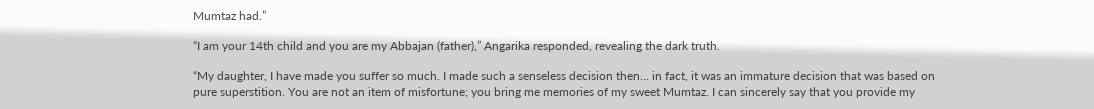Mumtaz had.”

“I am your 14th child and you are my Abbajan (father),” Angarika responded, revealing the dark truth.

“My daughter, I have made you suffer so much. I made such a senseless decision then… in fact, it was an immature decision that was based on pure superstition. You are not an item of misfortune; you bring me memories of my sweet Mumtaz. I can sincerely say that you provide my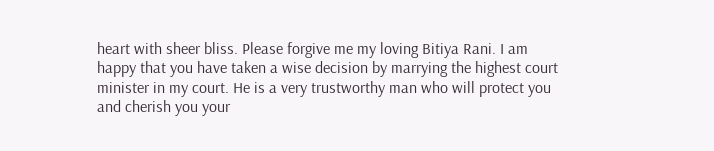heart with sheer bliss. Please forgive me my loving Bitiya Rani. I am happy that you have taken a wise decision by marrying the highest court minister in my court. He is a very trustworthy man who will protect you and cherish you your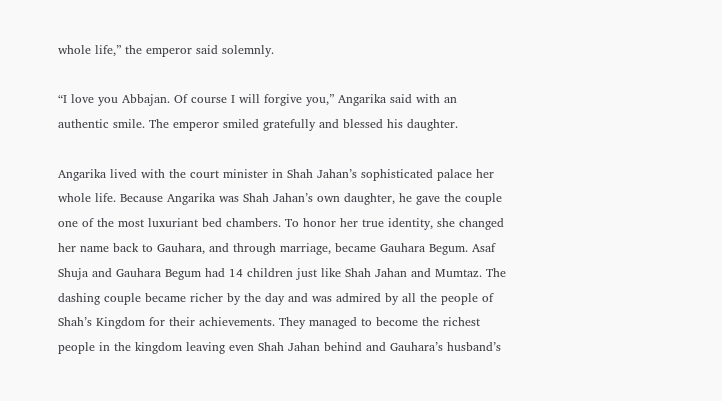whole life,” the emperor said solemnly.

“I love you Abbajan. Of course I will forgive you,” Angarika said with an authentic smile. The emperor smiled gratefully and blessed his daughter.

Angarika lived with the court minister in Shah Jahan’s sophisticated palace her whole life. Because Angarika was Shah Jahan’s own daughter, he gave the couple one of the most luxuriant bed chambers. To honor her true identity, she changed her name back to Gauhara, and through marriage, became Gauhara Begum. Asaf Shuja and Gauhara Begum had 14 children just like Shah Jahan and Mumtaz. The dashing couple became richer by the day and was admired by all the people of Shah’s Kingdom for their achievements. They managed to become the richest people in the kingdom leaving even Shah Jahan behind and Gauhara’s husband’s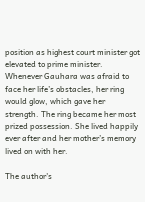position as highest court minister got elevated to prime minister. Whenever Gauhara was afraid to face her life’s obstacles, her ring would glow, which gave her strength. The ring became her most prized possession. She lived happily ever after and her mother’s memory lived on with her.

The author's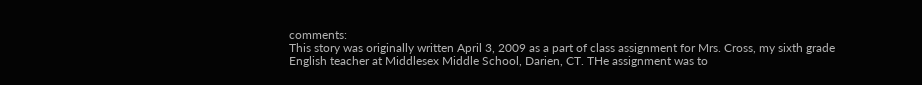comments:
This story was originally written April 3, 2009 as a part of class assignment for Mrs. Cross, my sixth grade English teacher at Middlesex Middle School, Darien, CT. THe assignment was to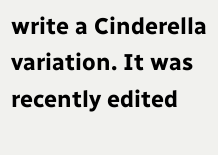write a Cinderella variation. It was recently edited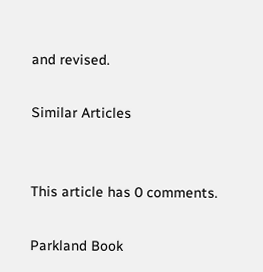and revised.

Similar Articles


This article has 0 comments.

Parkland Book